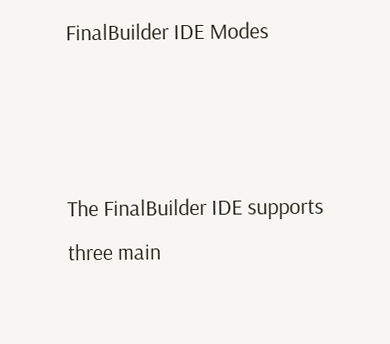FinalBuilder IDE Modes



The FinalBuilder IDE supports three main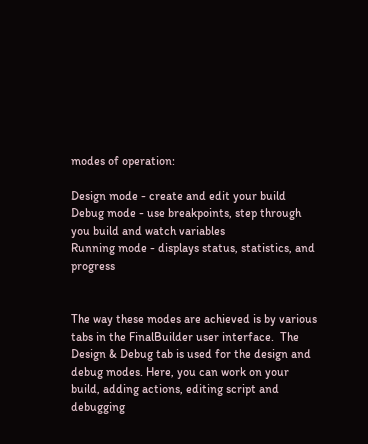modes of operation:

Design mode - create and edit your build
Debug mode - use breakpoints, step through you build and watch variables
Running mode - displays status, statistics, and progress


The way these modes are achieved is by various tabs in the FinalBuilder user interface.  The Design & Debug tab is used for the design and debug modes. Here, you can work on your build, adding actions, editing script and debugging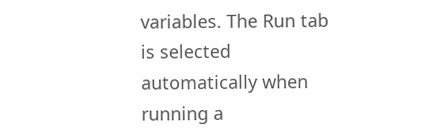variables. The Run tab is selected automatically when running a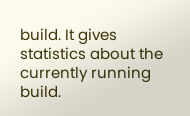build. It gives statistics about the currently running build.